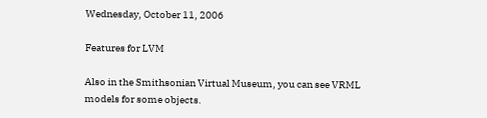Wednesday, October 11, 2006

Features for LVM

Also in the Smithsonian Virtual Museum, you can see VRML models for some objects.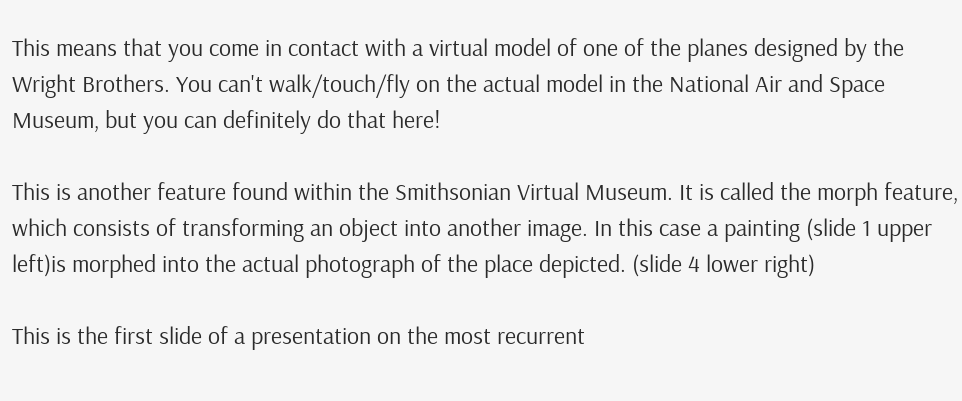This means that you come in contact with a virtual model of one of the planes designed by the Wright Brothers. You can't walk/touch/fly on the actual model in the National Air and Space Museum, but you can definitely do that here!

This is another feature found within the Smithsonian Virtual Museum. It is called the morph feature, which consists of transforming an object into another image. In this case a painting (slide 1 upper left)is morphed into the actual photograph of the place depicted. (slide 4 lower right)

This is the first slide of a presentation on the most recurrent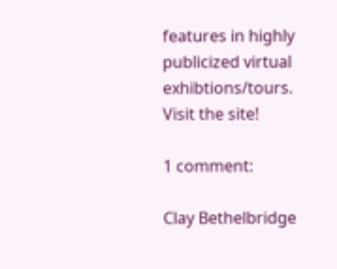features in highly publicized virtual exhibtions/tours.
Visit the site!

1 comment:

Clay Bethelbridge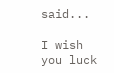said...

I wish you luck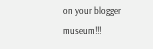on your blogger museum!!!